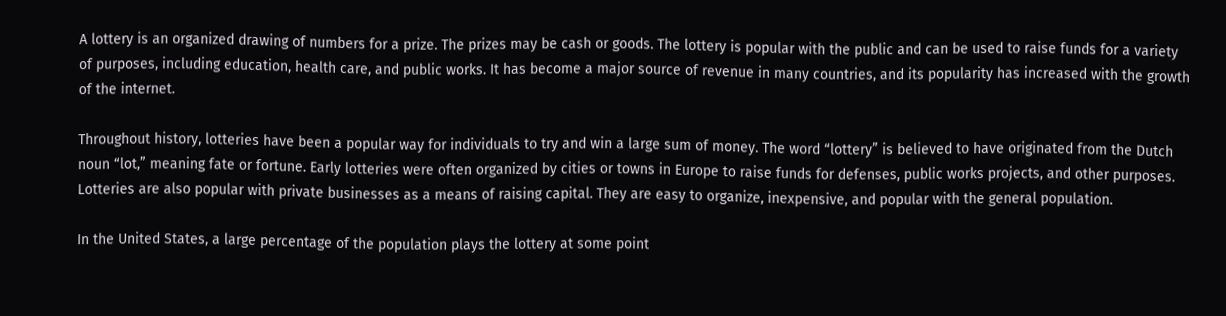A lottery is an organized drawing of numbers for a prize. The prizes may be cash or goods. The lottery is popular with the public and can be used to raise funds for a variety of purposes, including education, health care, and public works. It has become a major source of revenue in many countries, and its popularity has increased with the growth of the internet.

Throughout history, lotteries have been a popular way for individuals to try and win a large sum of money. The word “lottery” is believed to have originated from the Dutch noun “lot,” meaning fate or fortune. Early lotteries were often organized by cities or towns in Europe to raise funds for defenses, public works projects, and other purposes. Lotteries are also popular with private businesses as a means of raising capital. They are easy to organize, inexpensive, and popular with the general population.

In the United States, a large percentage of the population plays the lottery at some point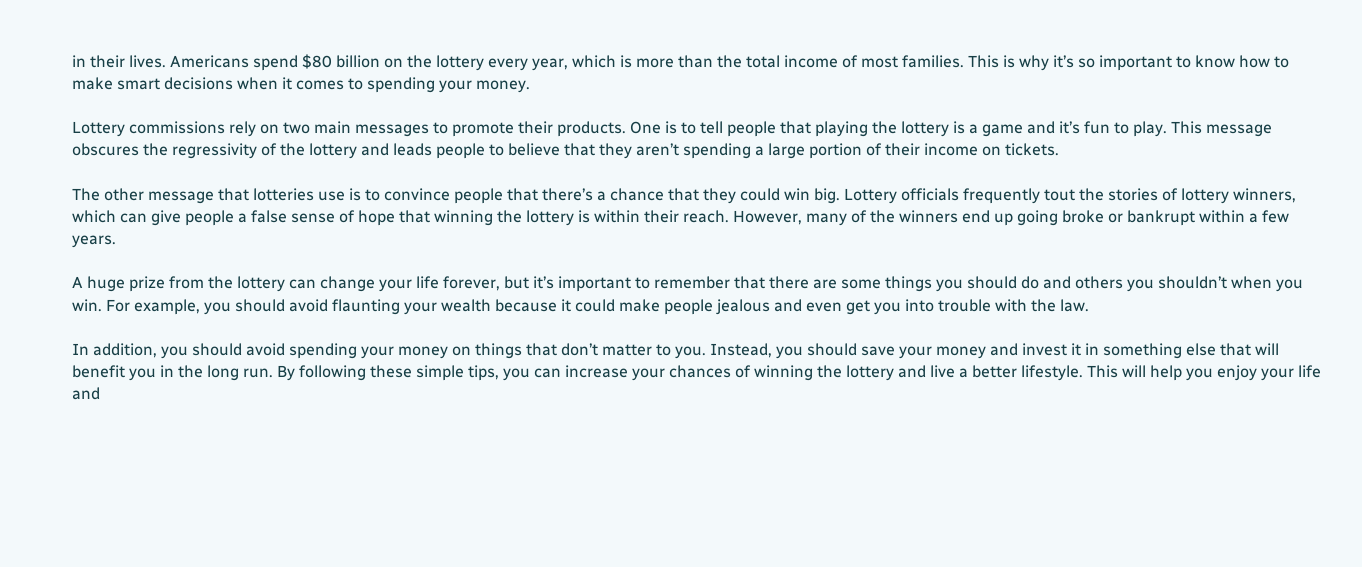in their lives. Americans spend $80 billion on the lottery every year, which is more than the total income of most families. This is why it’s so important to know how to make smart decisions when it comes to spending your money.

Lottery commissions rely on two main messages to promote their products. One is to tell people that playing the lottery is a game and it’s fun to play. This message obscures the regressivity of the lottery and leads people to believe that they aren’t spending a large portion of their income on tickets.

The other message that lotteries use is to convince people that there’s a chance that they could win big. Lottery officials frequently tout the stories of lottery winners, which can give people a false sense of hope that winning the lottery is within their reach. However, many of the winners end up going broke or bankrupt within a few years.

A huge prize from the lottery can change your life forever, but it’s important to remember that there are some things you should do and others you shouldn’t when you win. For example, you should avoid flaunting your wealth because it could make people jealous and even get you into trouble with the law.

In addition, you should avoid spending your money on things that don’t matter to you. Instead, you should save your money and invest it in something else that will benefit you in the long run. By following these simple tips, you can increase your chances of winning the lottery and live a better lifestyle. This will help you enjoy your life and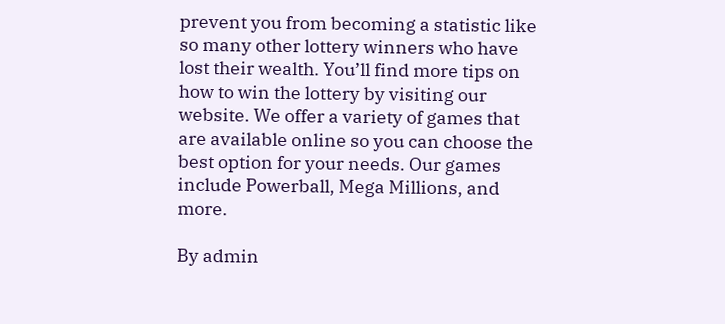prevent you from becoming a statistic like so many other lottery winners who have lost their wealth. You’ll find more tips on how to win the lottery by visiting our website. We offer a variety of games that are available online so you can choose the best option for your needs. Our games include Powerball, Mega Millions, and more.

By admin